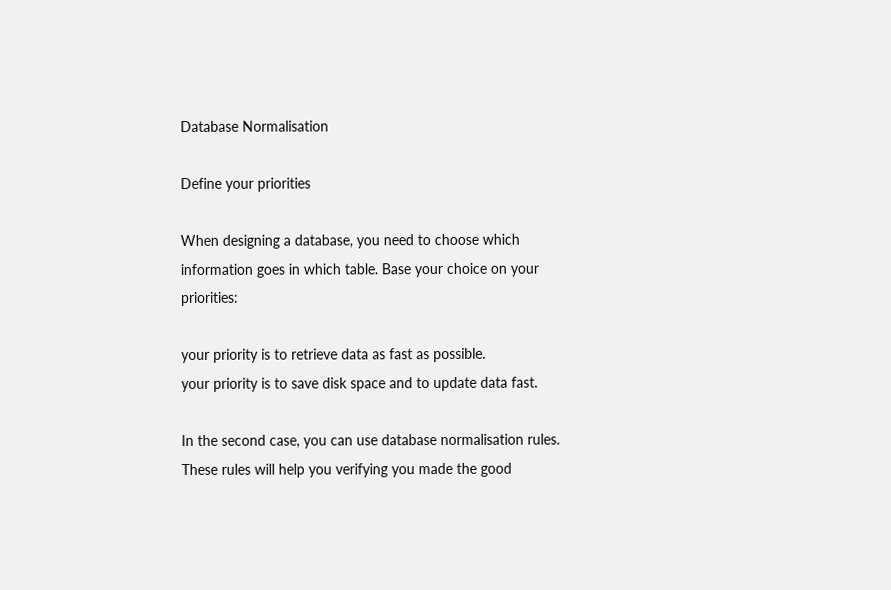Database Normalisation

Define your priorities

When designing a database, you need to choose which information goes in which table. Base your choice on your priorities:

your priority is to retrieve data as fast as possible.
your priority is to save disk space and to update data fast.

In the second case, you can use database normalisation rules. These rules will help you verifying you made the good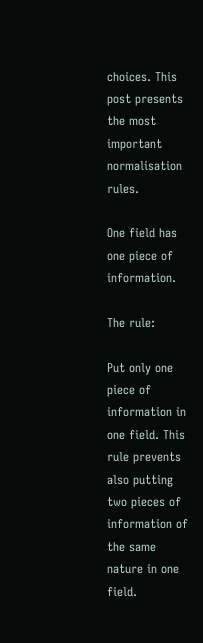choices. This post presents the most important normalisation rules.

One field has one piece of information.

The rule:

Put only one piece of information in one field. This rule prevents also putting two pieces of information of the same nature in one field.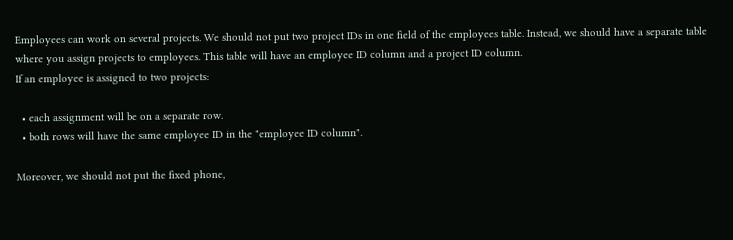Employees can work on several projects. We should not put two project IDs in one field of the employees table. Instead, we should have a separate table where you assign projects to employees. This table will have an employee ID column and a project ID column.
If an employee is assigned to two projects:

  • each assignment will be on a separate row.
  • both rows will have the same employee ID in the "employee ID column".

Moreover, we should not put the fixed phone,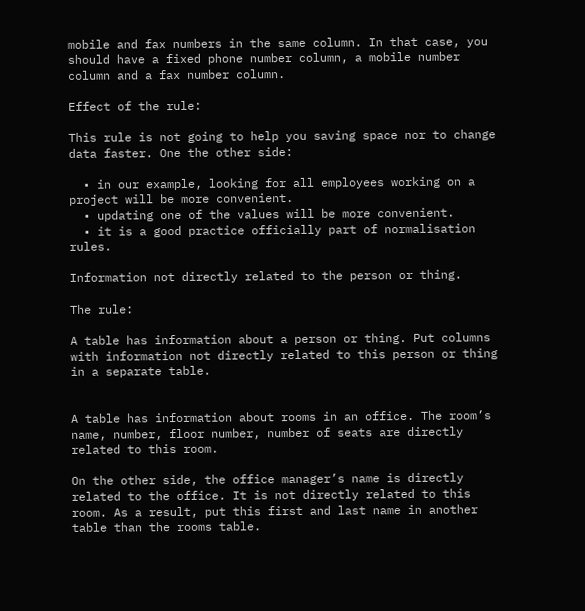mobile and fax numbers in the same column. In that case, you should have a fixed phone number column, a mobile number column and a fax number column.

Effect of the rule:

This rule is not going to help you saving space nor to change data faster. One the other side:

  • in our example, looking for all employees working on a project will be more convenient.
  • updating one of the values will be more convenient.
  • it is a good practice officially part of normalisation rules.

Information not directly related to the person or thing.

The rule:

A table has information about a person or thing. Put columns with information not directly related to this person or thing in a separate table.


A table has information about rooms in an office. The room’s name, number, floor number, number of seats are directly related to this room.

On the other side, the office manager’s name is directly related to the office. It is not directly related to this room. As a result, put this first and last name in another table than the rooms table.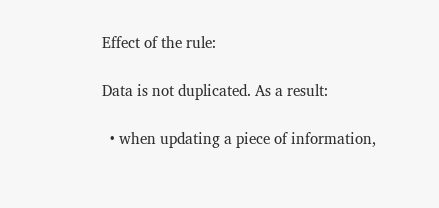Effect of the rule:

Data is not duplicated. As a result:

  • when updating a piece of information,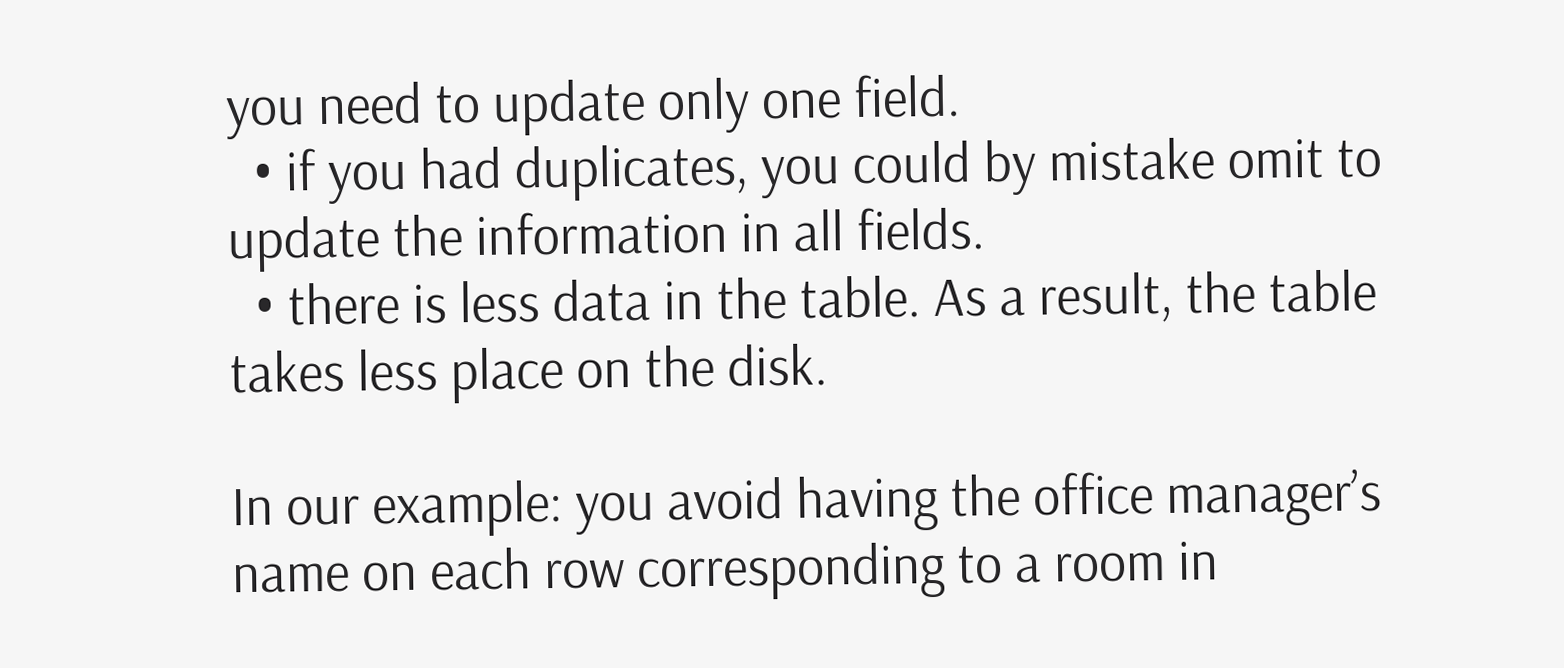you need to update only one field.
  • if you had duplicates, you could by mistake omit to update the information in all fields.
  • there is less data in the table. As a result, the table takes less place on the disk.

In our example: you avoid having the office manager’s name on each row corresponding to a room in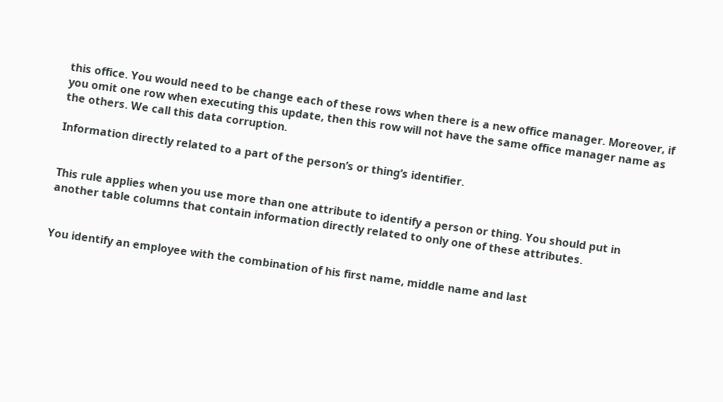this office. You would need to be change each of these rows when there is a new office manager. Moreover, if you omit one row when executing this update, then this row will not have the same office manager name as the others. We call this data corruption.

Information directly related to a part of the person’s or thing’s identifier.


This rule applies when you use more than one attribute to identify a person or thing. You should put in another table columns that contain information directly related to only one of these attributes.


You identify an employee with the combination of his first name, middle name and last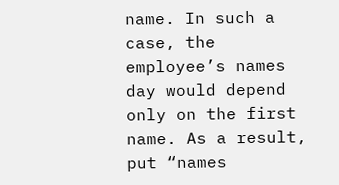name. In such a case, the employee’s names day would depend only on the first name. As a result, put “names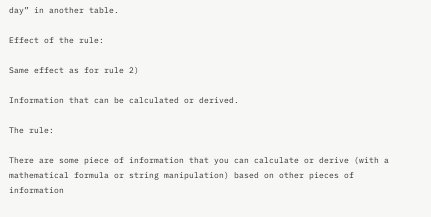day” in another table.

Effect of the rule:

Same effect as for rule 2)

Information that can be calculated or derived.

The rule:

There are some piece of information that you can calculate or derive (with a mathematical formula or string manipulation) based on other pieces of information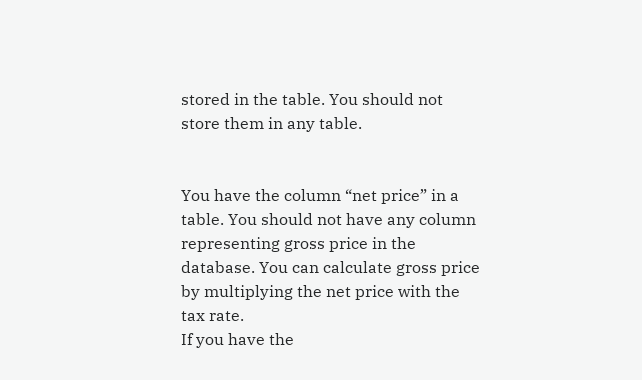stored in the table. You should not store them in any table.


You have the column “net price” in a table. You should not have any column representing gross price in the database. You can calculate gross price by multiplying the net price with the tax rate.
If you have the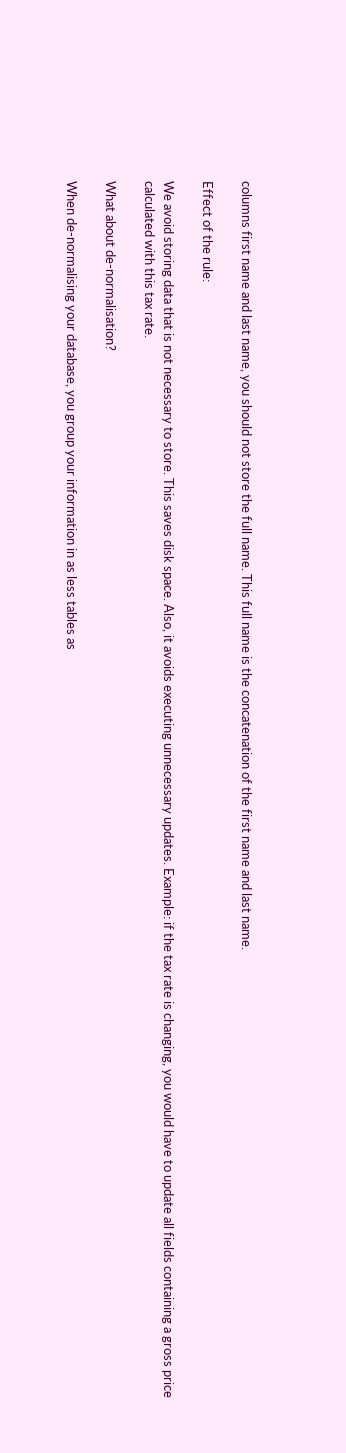columns first name and last name, you should not store the full name. This full name is the concatenation of the first name and last name.

Effect of the rule:

We avoid storing data that is not necessary to store. This saves disk space. Also, it avoids executing unnecessary updates. Example: if the tax rate is changing, you would have to update all fields containing a gross price calculated with this tax rate.

What about de-normalisation?

When de-normalising your database, you group your information in as less tables as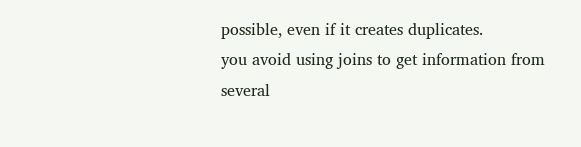possible, even if it creates duplicates.
you avoid using joins to get information from several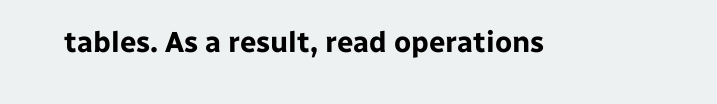tables. As a result, read operations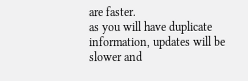are faster.
as you will have duplicate information, updates will be slower and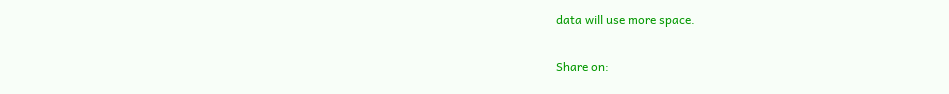data will use more space.

Share on: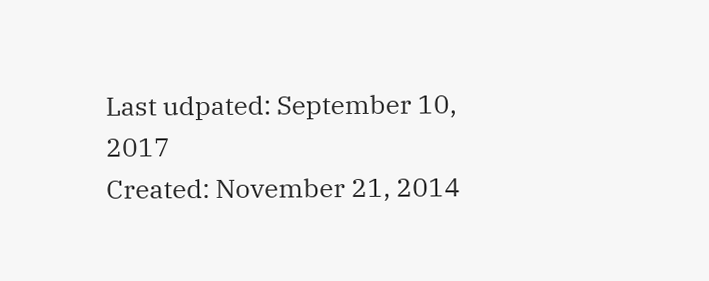Last udpated: September 10, 2017
Created: November 21, 2014